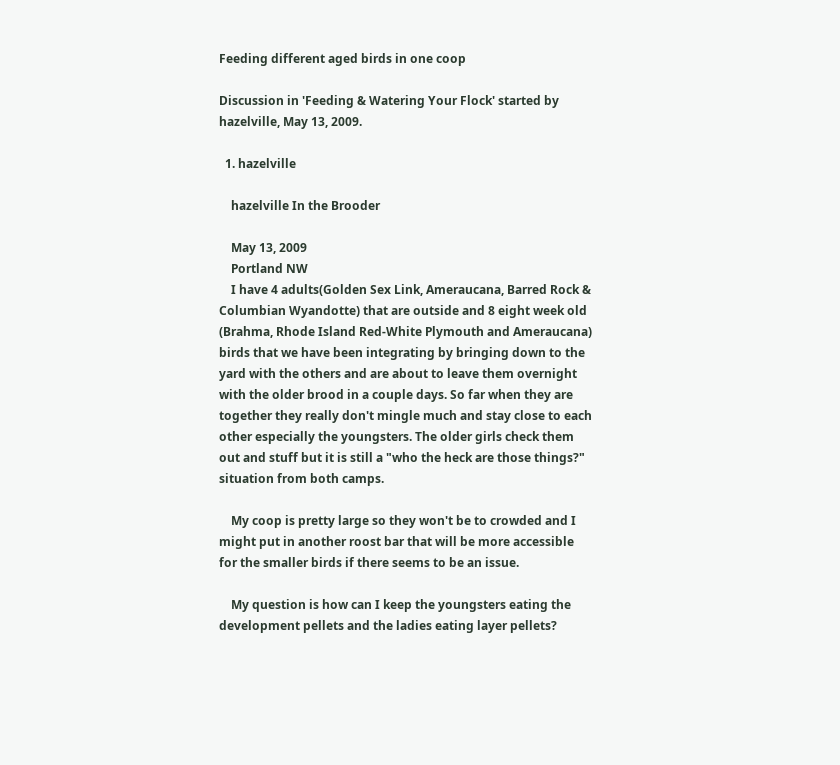Feeding different aged birds in one coop

Discussion in 'Feeding & Watering Your Flock' started by hazelville, May 13, 2009.

  1. hazelville

    hazelville In the Brooder

    May 13, 2009
    Portland NW
    I have 4 adults(Golden Sex Link, Ameraucana, Barred Rock & Columbian Wyandotte) that are outside and 8 eight week old (Brahma, Rhode Island Red-White Plymouth and Ameraucana) birds that we have been integrating by bringing down to the yard with the others and are about to leave them overnight with the older brood in a couple days. So far when they are together they really don't mingle much and stay close to each other especially the youngsters. The older girls check them out and stuff but it is still a "who the heck are those things?" situation from both camps.

    My coop is pretty large so they won't be to crowded and I might put in another roost bar that will be more accessible for the smaller birds if there seems to be an issue.

    My question is how can I keep the youngsters eating the development pellets and the ladies eating layer pellets?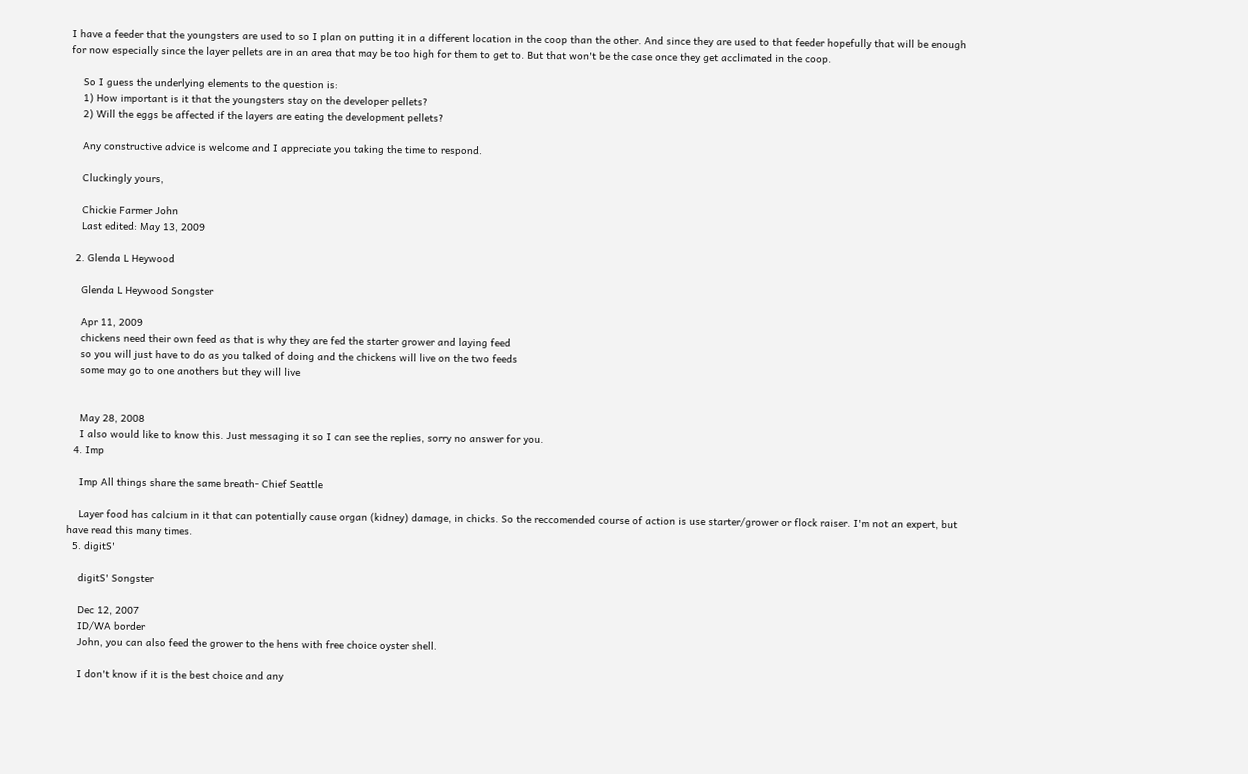I have a feeder that the youngsters are used to so I plan on putting it in a different location in the coop than the other. And since they are used to that feeder hopefully that will be enough for now especially since the layer pellets are in an area that may be too high for them to get to. But that won't be the case once they get acclimated in the coop.

    So I guess the underlying elements to the question is:
    1) How important is it that the youngsters stay on the developer pellets?
    2) Will the eggs be affected if the layers are eating the development pellets?

    Any constructive advice is welcome and I appreciate you taking the time to respond.

    Cluckingly yours,

    Chickie Farmer John
    Last edited: May 13, 2009

  2. Glenda L Heywood

    Glenda L Heywood Songster

    Apr 11, 2009
    chickens need their own feed as that is why they are fed the starter grower and laying feed
    so you will just have to do as you talked of doing and the chickens will live on the two feeds
    some may go to one anothers but they will live


    May 28, 2008
    I also would like to know this. Just messaging it so I can see the replies, sorry no answer for you.
  4. Imp

    Imp All things share the same breath- Chief Seattle

    Layer food has calcium in it that can potentially cause organ (kidney) damage, in chicks. So the reccomended course of action is use starter/grower or flock raiser. I'm not an expert, but have read this many times.
  5. digitS'

    digitS' Songster

    Dec 12, 2007
    ID/WA border
    John, you can also feed the grower to the hens with free choice oyster shell.

    I don't know if it is the best choice and any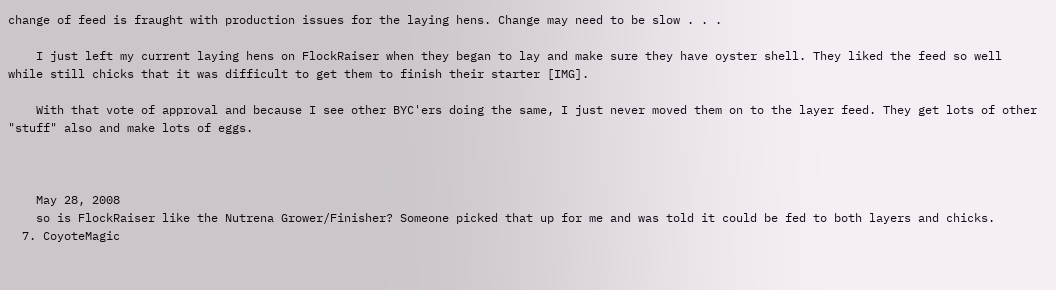change of feed is fraught with production issues for the laying hens. Change may need to be slow . . .

    I just left my current laying hens on FlockRaiser when they began to lay and make sure they have oyster shell. They liked the feed so well while still chicks that it was difficult to get them to finish their starter [IMG].

    With that vote of approval and because I see other BYC'ers doing the same, I just never moved them on to the layer feed. They get lots of other "stuff" also and make lots of eggs.



    May 28, 2008
    so is FlockRaiser like the Nutrena Grower/Finisher? Someone picked that up for me and was told it could be fed to both layers and chicks.
  7. CoyoteMagic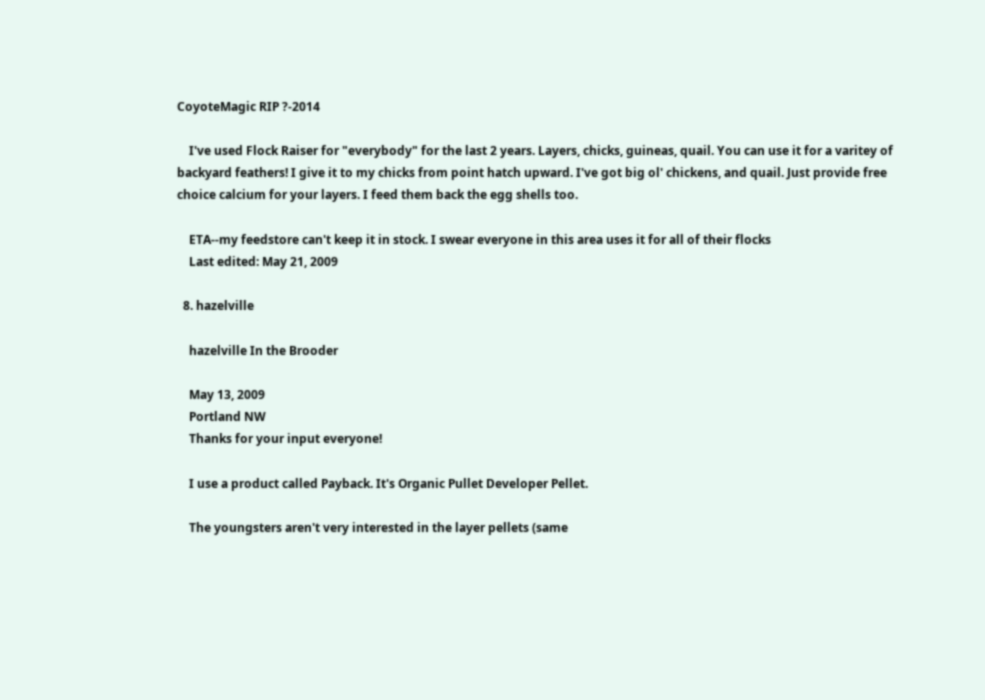CoyoteMagic RIP ?-2014

    I've used Flock Raiser for "everybody" for the last 2 years. Layers, chicks, guineas, quail. You can use it for a varitey of backyard feathers! I give it to my chicks from point hatch upward. I've got big ol' chickens, and quail. Just provide free choice calcium for your layers. I feed them back the egg shells too.

    ETA--my feedstore can't keep it in stock. I swear everyone in this area uses it for all of their flocks
    Last edited: May 21, 2009

  8. hazelville

    hazelville In the Brooder

    May 13, 2009
    Portland NW
    Thanks for your input everyone!

    I use a product called Payback. It's Organic Pullet Developer Pellet.

    The youngsters aren't very interested in the layer pellets (same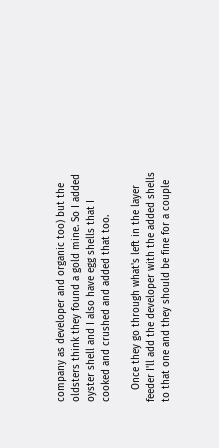company as developer and organic too) but the oldsters think they found a gold mine. So I added oyster shell and I also have egg shells that I cooked and crushed and added that too.

    Once they go through what's left in the layer feeder I'll add the developer with the added shells to that one and they should be fine for a couple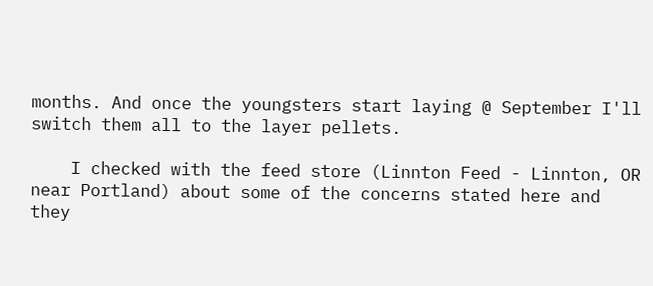months. And once the youngsters start laying @ September I'll switch them all to the layer pellets.

    I checked with the feed store (Linnton Feed - Linnton, OR near Portland) about some of the concerns stated here and they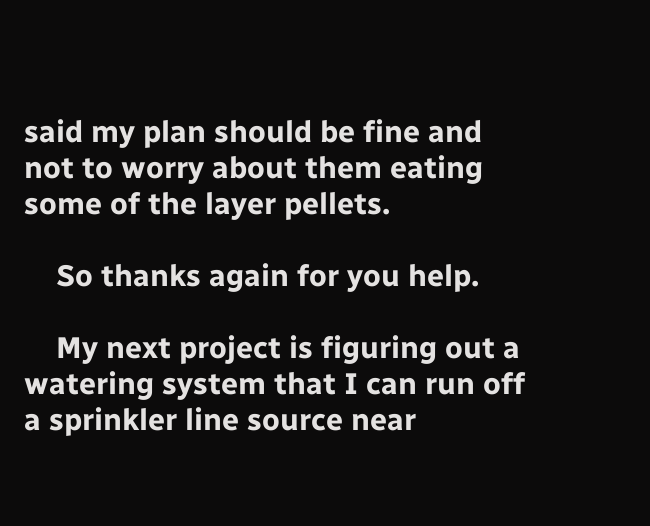said my plan should be fine and not to worry about them eating some of the layer pellets.

    So thanks again for you help.

    My next project is figuring out a watering system that I can run off a sprinkler line source near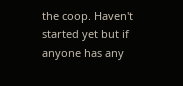the coop. Haven't started yet but if anyone has any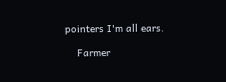pointers I'm all ears.

    Farmer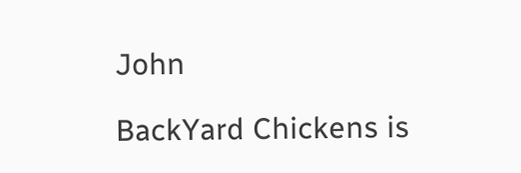John

BackYard Chickens is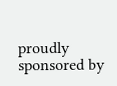proudly sponsored by